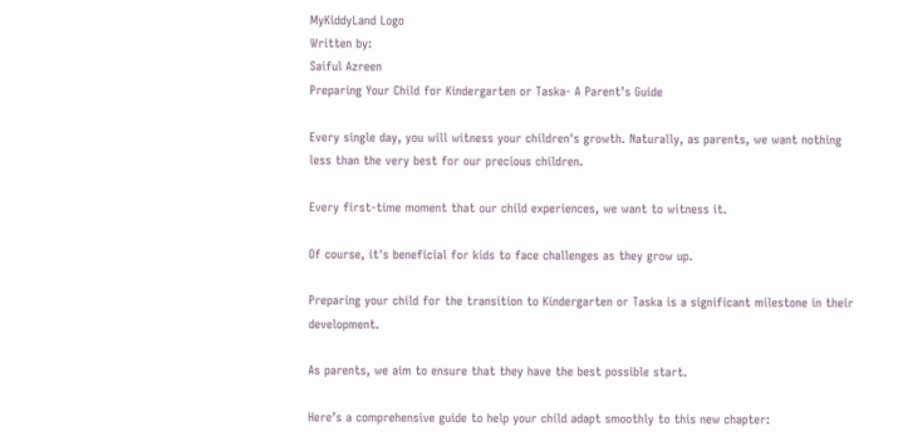MyKiddyLand Logo
Written by:
Saiful Azreen
Preparing Your Child for Kindergarten or Taska- A Parent’s Guide

Every single day, you will witness your children's growth. Naturally, as parents, we want nothing less than the very best for our precious children.

Every first-time moment that our child experiences, we want to witness it.

Of course, it's beneficial for kids to face challenges as they grow up.

Preparing your child for the transition to Kindergarten or Taska is a significant milestone in their development.

As parents, we aim to ensure that they have the best possible start.

Here’s a comprehensive guide to help your child adapt smoothly to this new chapter: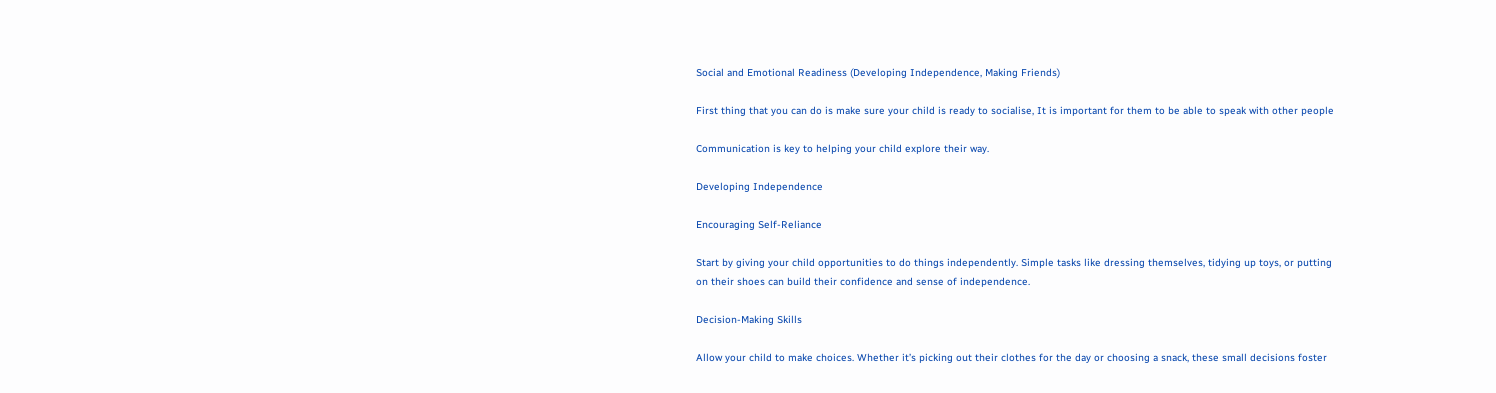Social and Emotional Readiness (Developing Independence, Making Friends)

First thing that you can do is make sure your child is ready to socialise, It is important for them to be able to speak with other people

Communication is key to helping your child explore their way.

Developing Independence

Encouraging Self-Reliance

Start by giving your child opportunities to do things independently. Simple tasks like dressing themselves, tidying up toys, or putting on their shoes can build their confidence and sense of independence.

Decision-Making Skills

Allow your child to make choices. Whether it’s picking out their clothes for the day or choosing a snack, these small decisions foster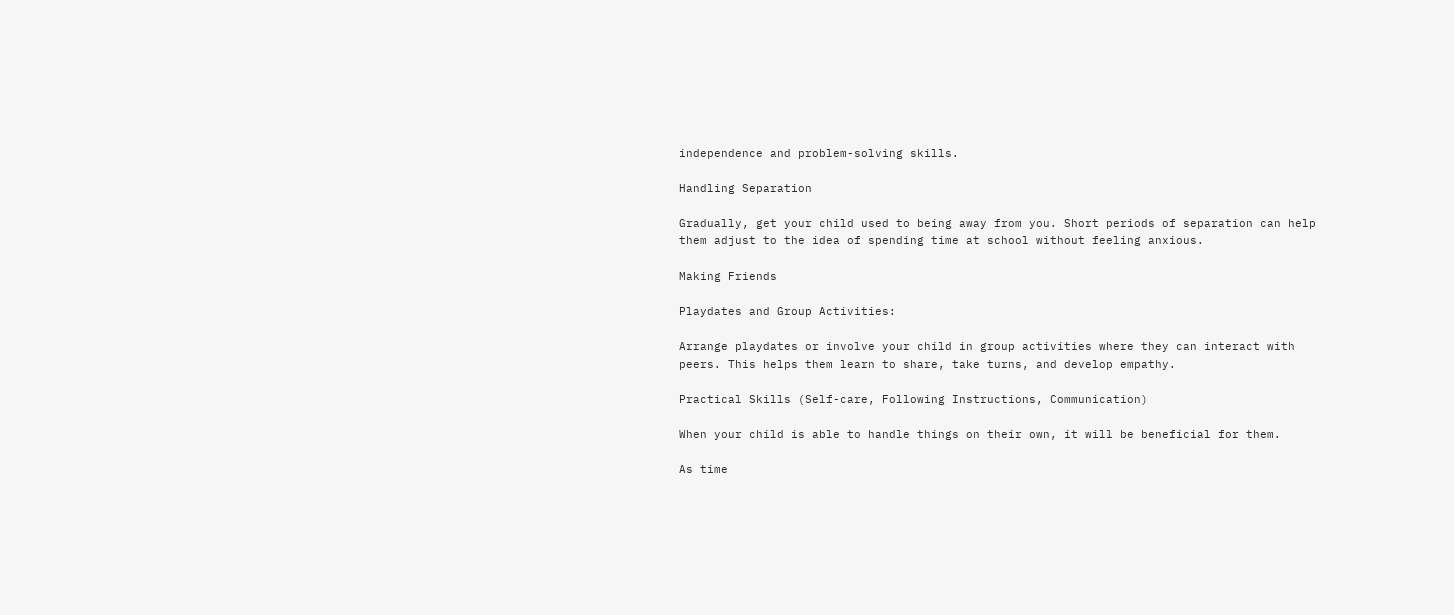independence and problem-solving skills.

Handling Separation

Gradually, get your child used to being away from you. Short periods of separation can help them adjust to the idea of spending time at school without feeling anxious.

Making Friends

Playdates and Group Activities:

Arrange playdates or involve your child in group activities where they can interact with peers. This helps them learn to share, take turns, and develop empathy.

Practical Skills (Self-care, Following Instructions, Communication)

When your child is able to handle things on their own, it will be beneficial for them.

As time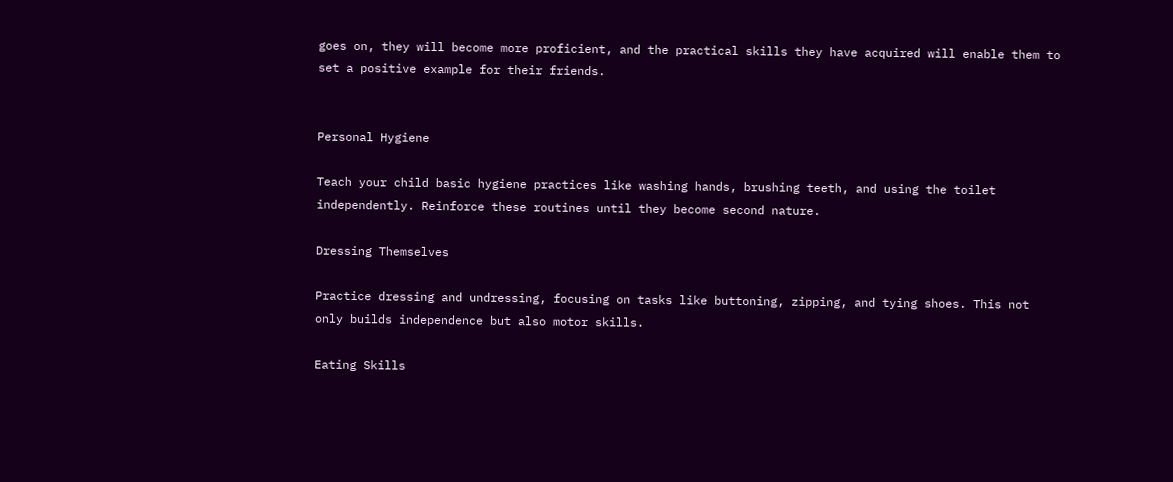goes on, they will become more proficient, and the practical skills they have acquired will enable them to set a positive example for their friends.


Personal Hygiene

Teach your child basic hygiene practices like washing hands, brushing teeth, and using the toilet independently. Reinforce these routines until they become second nature.

Dressing Themselves

Practice dressing and undressing, focusing on tasks like buttoning, zipping, and tying shoes. This not only builds independence but also motor skills.

Eating Skills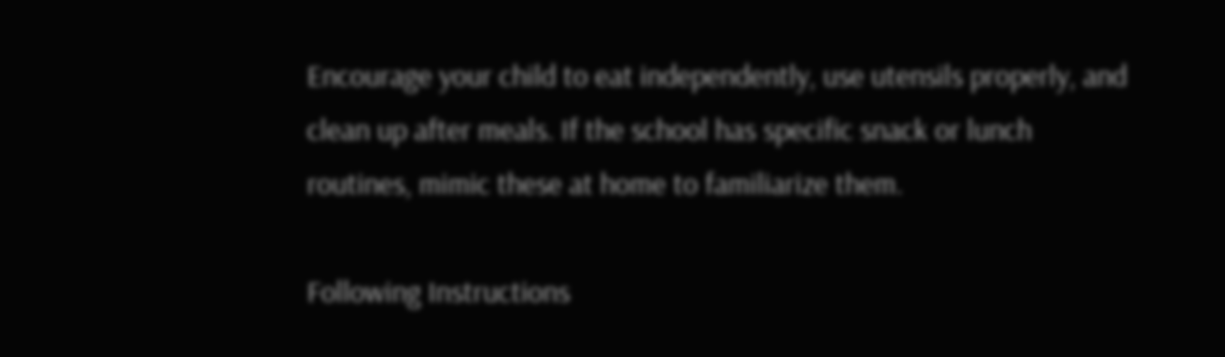Encourage your child to eat independently, use utensils properly, and clean up after meals. If the school has specific snack or lunch routines, mimic these at home to familiarize them.

Following Instructions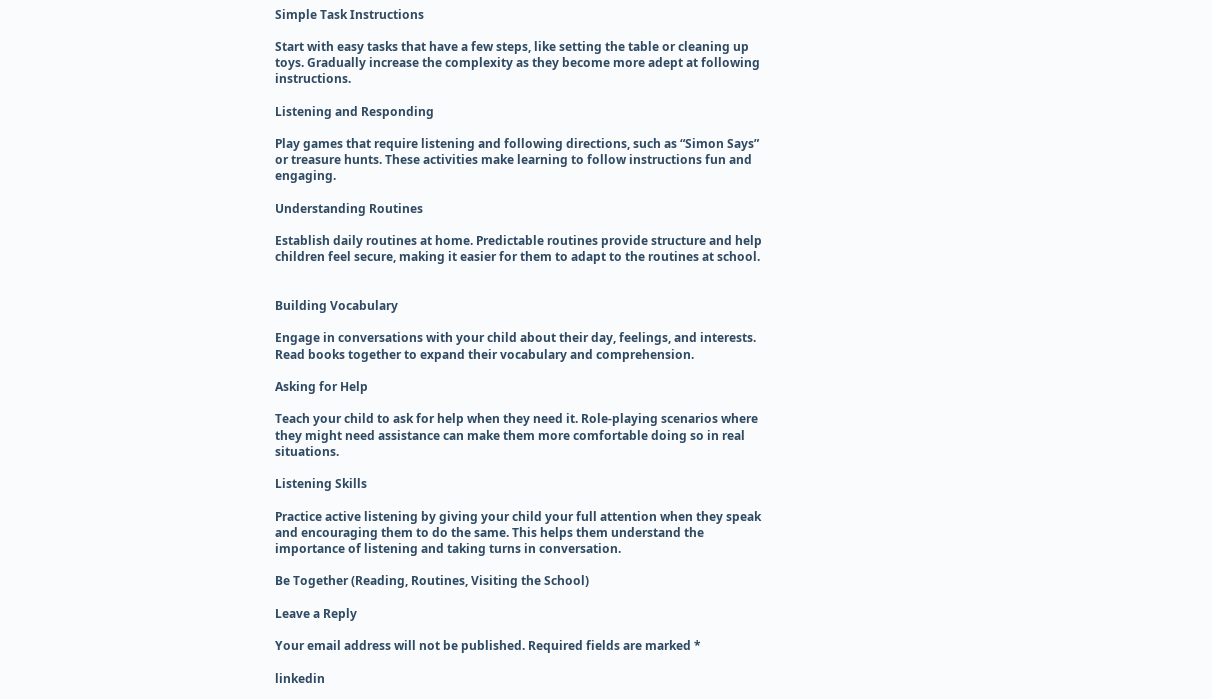Simple Task Instructions

Start with easy tasks that have a few steps, like setting the table or cleaning up toys. Gradually increase the complexity as they become more adept at following instructions.

Listening and Responding

Play games that require listening and following directions, such as “Simon Says” or treasure hunts. These activities make learning to follow instructions fun and engaging.

Understanding Routines

Establish daily routines at home. Predictable routines provide structure and help children feel secure, making it easier for them to adapt to the routines at school.


Building Vocabulary

Engage in conversations with your child about their day, feelings, and interests. Read books together to expand their vocabulary and comprehension.

Asking for Help

Teach your child to ask for help when they need it. Role-playing scenarios where they might need assistance can make them more comfortable doing so in real situations.

Listening Skills

Practice active listening by giving your child your full attention when they speak and encouraging them to do the same. This helps them understand the importance of listening and taking turns in conversation.

Be Together (Reading, Routines, Visiting the School)

Leave a Reply

Your email address will not be published. Required fields are marked *

linkedin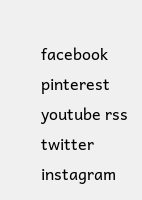facebook pinterest youtube rss twitter instagram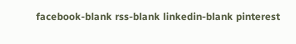facebook-blank rss-blank linkedin-blank pinterest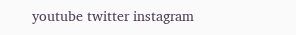youtube twitter instagram